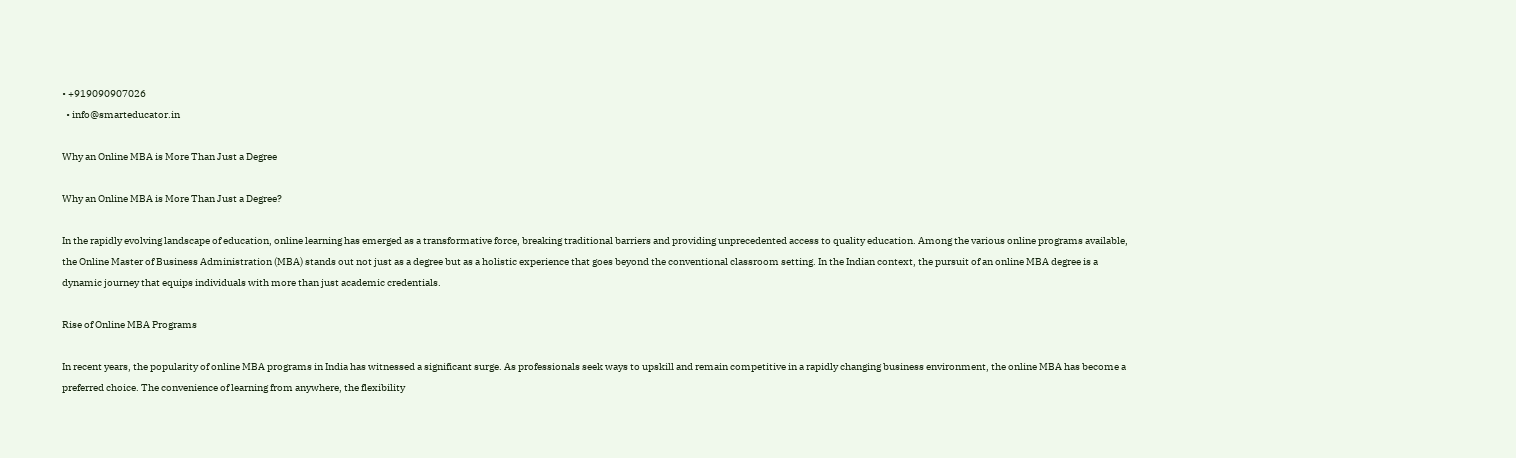• +919090907026
  • info@smarteducator.in

Why an Online MBA is More Than Just a Degree

Why an Online MBA is More Than Just a Degree?

In the rapidly evolving landscape of education, online learning has emerged as a transformative force, breaking traditional barriers and providing unprecedented access to quality education. Among the various online programs available, the Online Master of Business Administration (MBA) stands out not just as a degree but as a holistic experience that goes beyond the conventional classroom setting. In the Indian context, the pursuit of an online MBA degree is a dynamic journey that equips individuals with more than just academic credentials.

Rise of Online MBA Programs

In recent years, the popularity of online MBA programs in India has witnessed a significant surge. As professionals seek ways to upskill and remain competitive in a rapidly changing business environment, the online MBA has become a preferred choice. The convenience of learning from anywhere, the flexibility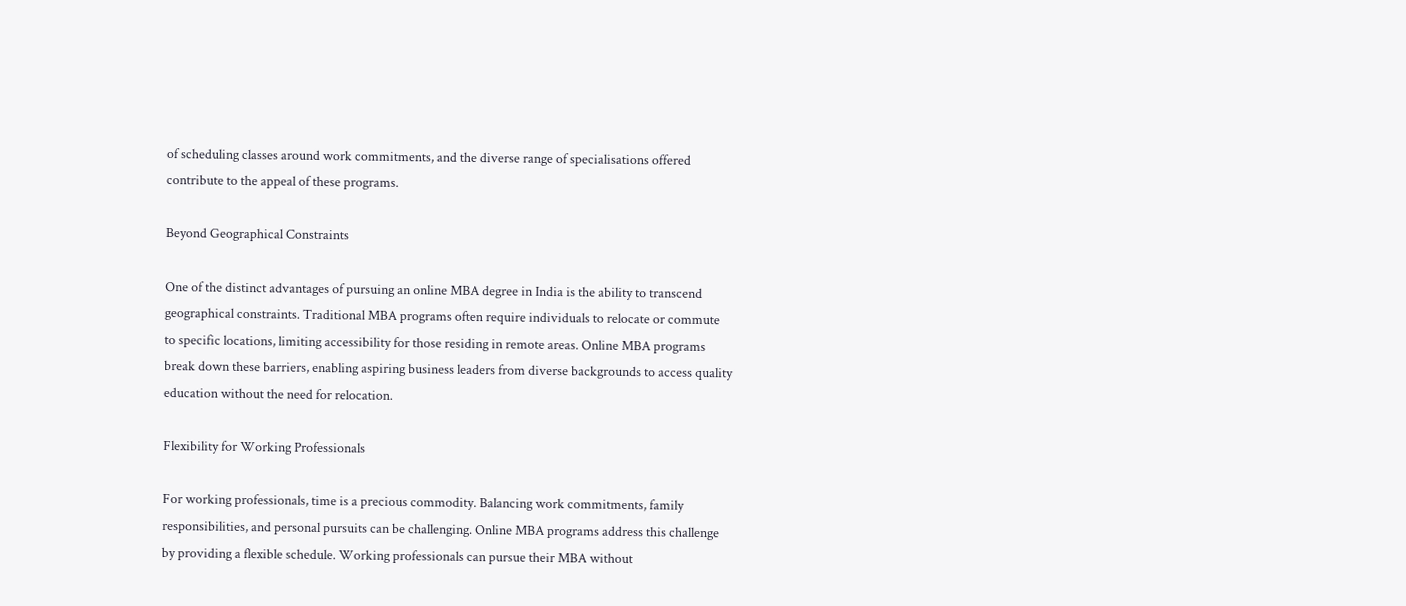of scheduling classes around work commitments, and the diverse range of specialisations offered contribute to the appeal of these programs.

Beyond Geographical Constraints

One of the distinct advantages of pursuing an online MBA degree in India is the ability to transcend geographical constraints. Traditional MBA programs often require individuals to relocate or commute to specific locations, limiting accessibility for those residing in remote areas. Online MBA programs break down these barriers, enabling aspiring business leaders from diverse backgrounds to access quality education without the need for relocation.

Flexibility for Working Professionals

For working professionals, time is a precious commodity. Balancing work commitments, family responsibilities, and personal pursuits can be challenging. Online MBA programs address this challenge by providing a flexible schedule. Working professionals can pursue their MBA without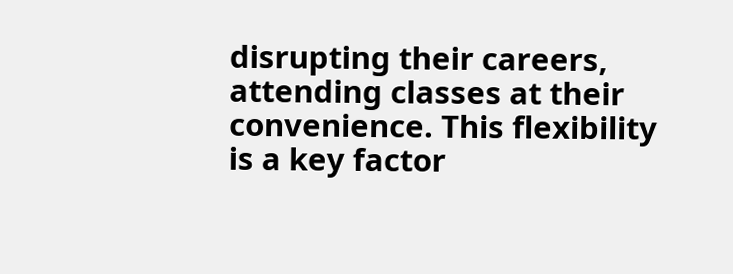disrupting their careers, attending classes at their convenience. This flexibility is a key factor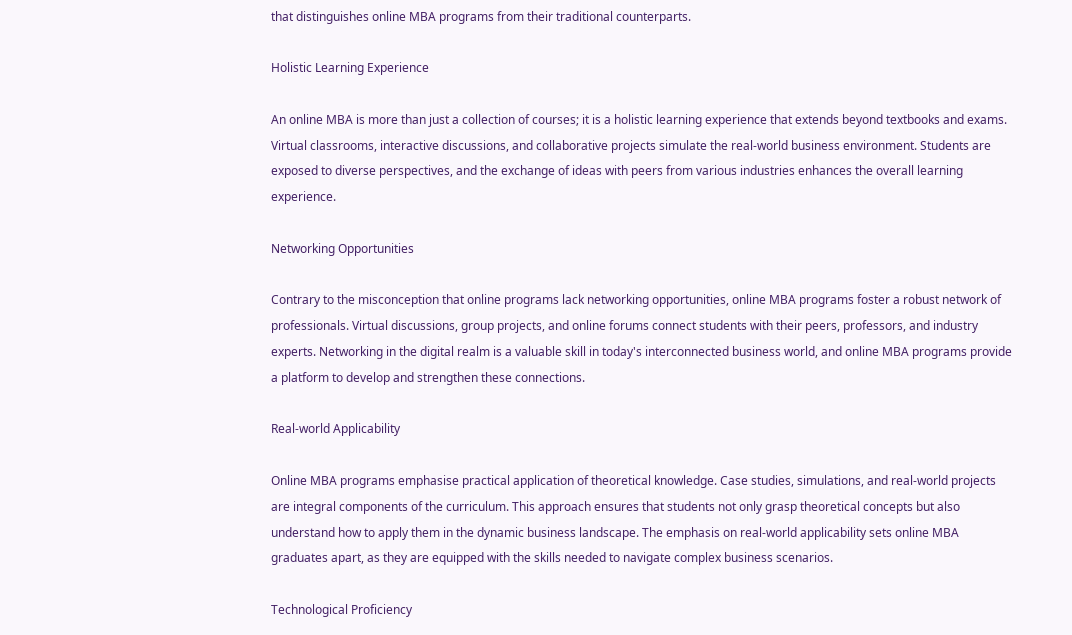that distinguishes online MBA programs from their traditional counterparts.

Holistic Learning Experience

An online MBA is more than just a collection of courses; it is a holistic learning experience that extends beyond textbooks and exams. Virtual classrooms, interactive discussions, and collaborative projects simulate the real-world business environment. Students are exposed to diverse perspectives, and the exchange of ideas with peers from various industries enhances the overall learning experience.

Networking Opportunities

Contrary to the misconception that online programs lack networking opportunities, online MBA programs foster a robust network of professionals. Virtual discussions, group projects, and online forums connect students with their peers, professors, and industry experts. Networking in the digital realm is a valuable skill in today's interconnected business world, and online MBA programs provide a platform to develop and strengthen these connections.

Real-world Applicability

Online MBA programs emphasise practical application of theoretical knowledge. Case studies, simulations, and real-world projects are integral components of the curriculum. This approach ensures that students not only grasp theoretical concepts but also understand how to apply them in the dynamic business landscape. The emphasis on real-world applicability sets online MBA graduates apart, as they are equipped with the skills needed to navigate complex business scenarios.

Technological Proficiency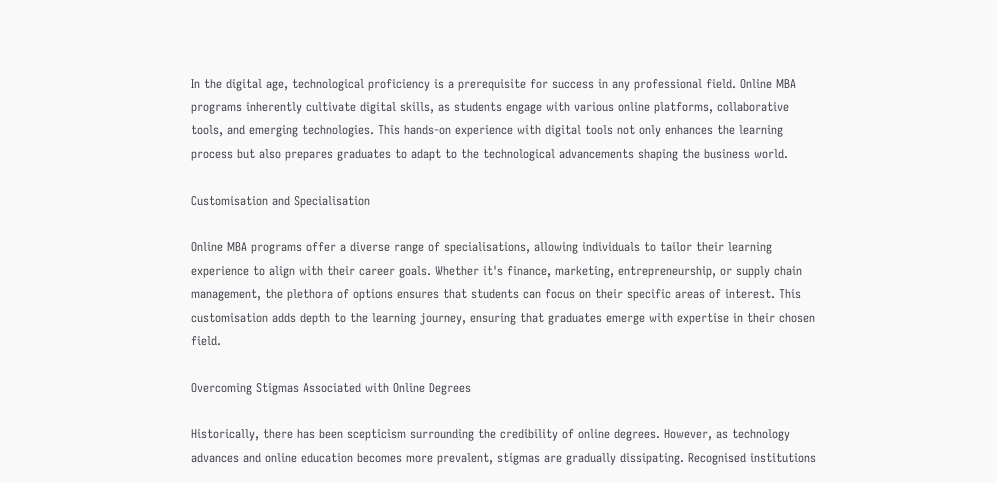In the digital age, technological proficiency is a prerequisite for success in any professional field. Online MBA programs inherently cultivate digital skills, as students engage with various online platforms, collaborative tools, and emerging technologies. This hands-on experience with digital tools not only enhances the learning process but also prepares graduates to adapt to the technological advancements shaping the business world.

Customisation and Specialisation

Online MBA programs offer a diverse range of specialisations, allowing individuals to tailor their learning experience to align with their career goals. Whether it's finance, marketing, entrepreneurship, or supply chain management, the plethora of options ensures that students can focus on their specific areas of interest. This customisation adds depth to the learning journey, ensuring that graduates emerge with expertise in their chosen field.

Overcoming Stigmas Associated with Online Degrees

Historically, there has been scepticism surrounding the credibility of online degrees. However, as technology advances and online education becomes more prevalent, stigmas are gradually dissipating. Recognised institutions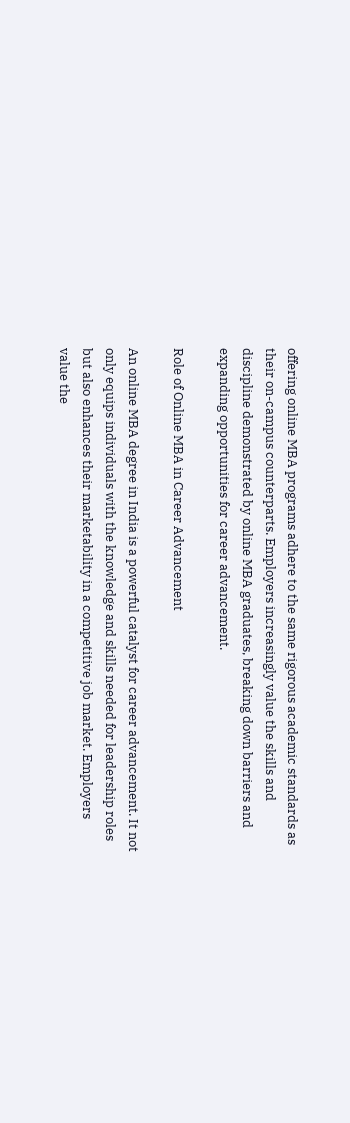offering online MBA programs adhere to the same rigorous academic standards as their on-campus counterparts. Employers increasingly value the skills and discipline demonstrated by online MBA graduates, breaking down barriers and expanding opportunities for career advancement.

Role of Online MBA in Career Advancement

An online MBA degree in India is a powerful catalyst for career advancement. It not only equips individuals with the knowledge and skills needed for leadership roles but also enhances their marketability in a competitive job market. Employers value the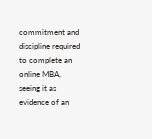commitment and discipline required to complete an online MBA, seeing it as evidence of an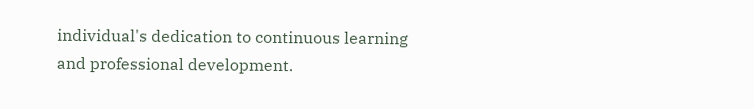individual's dedication to continuous learning and professional development.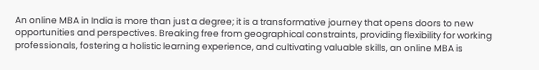An online MBA in India is more than just a degree; it is a transformative journey that opens doors to new opportunities and perspectives. Breaking free from geographical constraints, providing flexibility for working professionals, fostering a holistic learning experience, and cultivating valuable skills, an online MBA is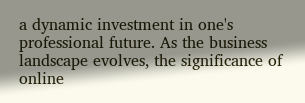a dynamic investment in one's professional future. As the business landscape evolves, the significance of online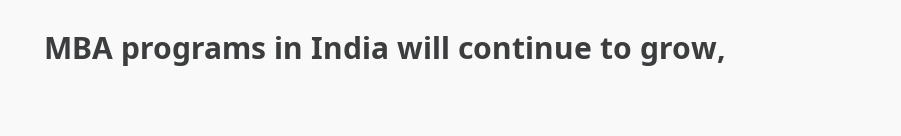MBA programs in India will continue to grow,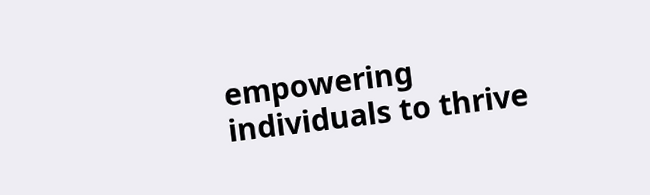empowering individuals to thrive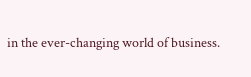in the ever-changing world of business.